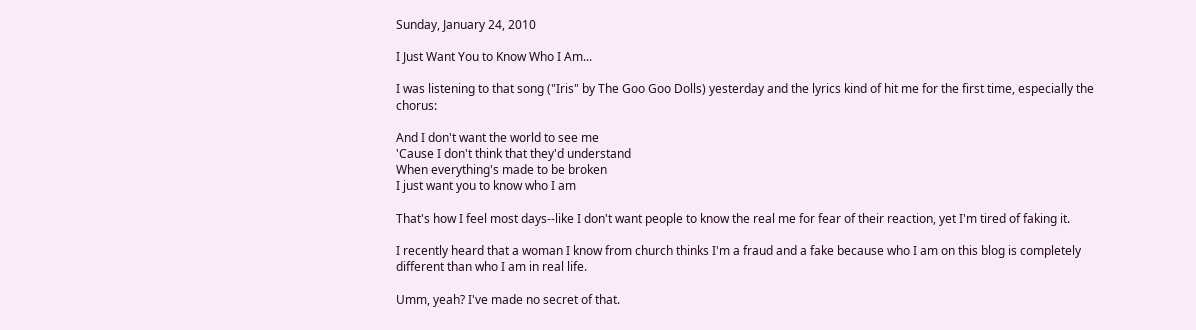Sunday, January 24, 2010

I Just Want You to Know Who I Am...

I was listening to that song ("Iris" by The Goo Goo Dolls) yesterday and the lyrics kind of hit me for the first time, especially the chorus:

And I don't want the world to see me
'Cause I don't think that they'd understand
When everything's made to be broken
I just want you to know who I am

That's how I feel most days--like I don't want people to know the real me for fear of their reaction, yet I'm tired of faking it.

I recently heard that a woman I know from church thinks I'm a fraud and a fake because who I am on this blog is completely different than who I am in real life.

Umm, yeah? I've made no secret of that.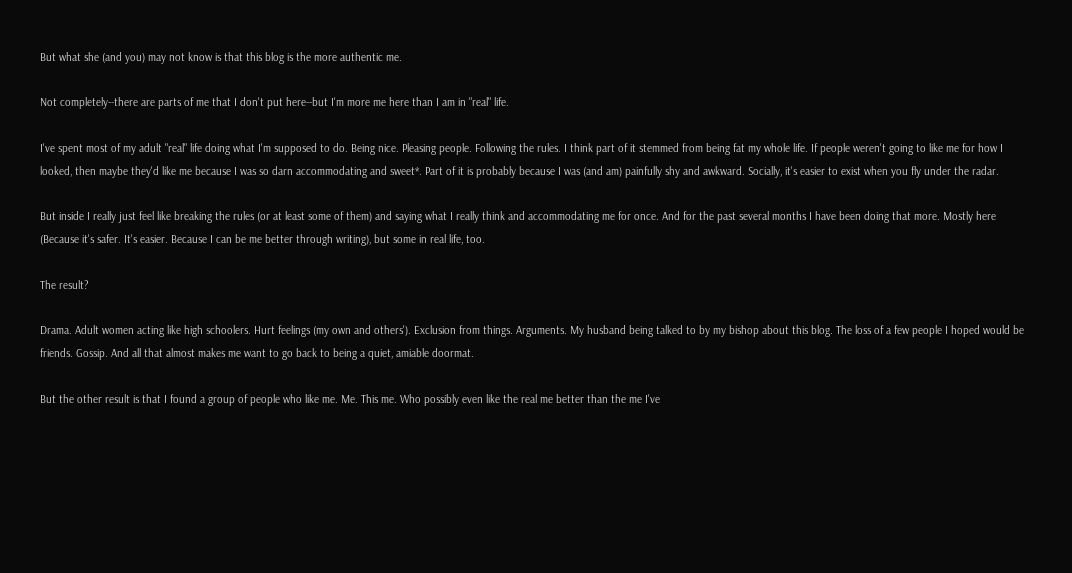But what she (and you) may not know is that this blog is the more authentic me.

Not completely--there are parts of me that I don't put here--but I'm more me here than I am in "real" life.

I've spent most of my adult "real" life doing what I'm supposed to do. Being nice. Pleasing people. Following the rules. I think part of it stemmed from being fat my whole life. If people weren't going to like me for how I looked, then maybe they'd like me because I was so darn accommodating and sweet*. Part of it is probably because I was (and am) painfully shy and awkward. Socially, it's easier to exist when you fly under the radar.

But inside I really just feel like breaking the rules (or at least some of them) and saying what I really think and accommodating me for once. And for the past several months I have been doing that more. Mostly here (Because it's safer. It's easier. Because I can be me better through writing), but some in real life, too.

The result?

Drama. Adult women acting like high schoolers. Hurt feelings (my own and others'). Exclusion from things. Arguments. My husband being talked to by my bishop about this blog. The loss of a few people I hoped would be friends. Gossip. And all that almost makes me want to go back to being a quiet, amiable doormat.

But the other result is that I found a group of people who like me. Me. This me. Who possibly even like the real me better than the me I've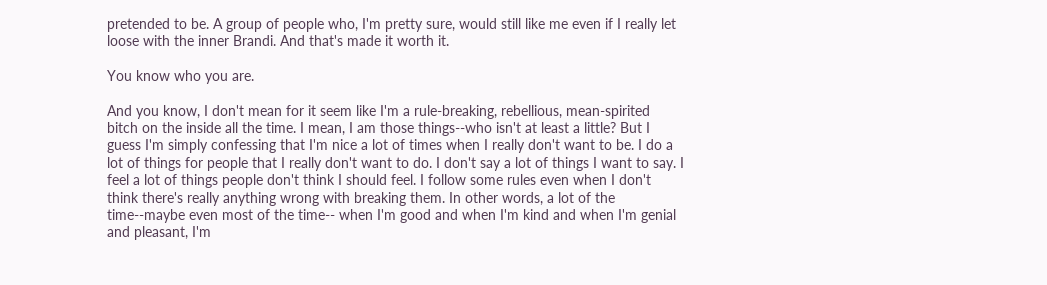pretended to be. A group of people who, I'm pretty sure, would still like me even if I really let loose with the inner Brandi. And that's made it worth it.

You know who you are.

And you know, I don't mean for it seem like I'm a rule-breaking, rebellious, mean-spirited bitch on the inside all the time. I mean, I am those things--who isn't at least a little? But I guess I'm simply confessing that I'm nice a lot of times when I really don't want to be. I do a lot of things for people that I really don't want to do. I don't say a lot of things I want to say. I feel a lot of things people don't think I should feel. I follow some rules even when I don't think there's really anything wrong with breaking them. In other words, a lot of the time--maybe even most of the time-- when I'm good and when I'm kind and when I'm genial and pleasant, I'm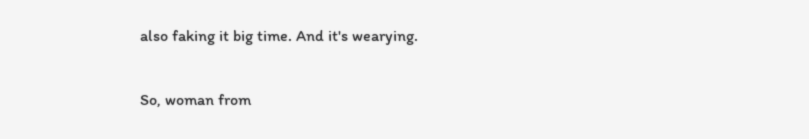also faking it big time. And it's wearying.

So, woman from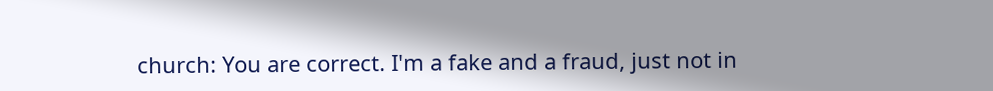church: You are correct. I'm a fake and a fraud, just not in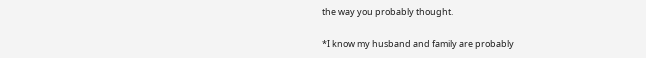the way you probably thought.

*I know my husband and family are probably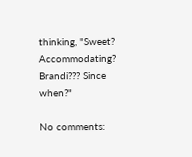thinking, "Sweet? Accommodating? Brandi??? Since when?"

No comments: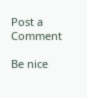Post a Comment

Be nice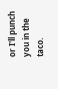or I'll punch you in the taco.